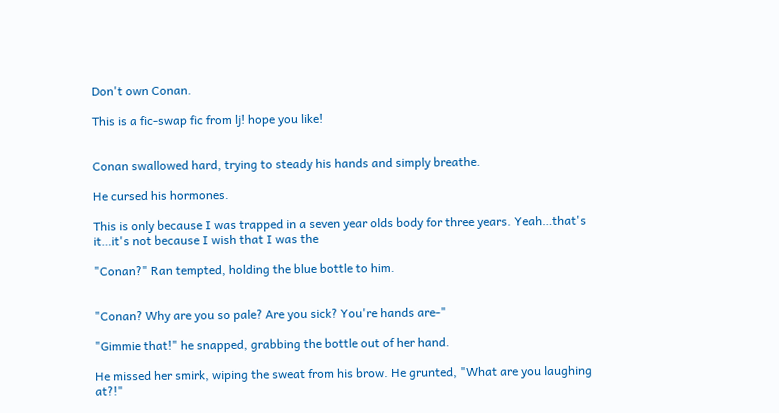Don't own Conan.

This is a fic-swap fic from lj! hope you like!


Conan swallowed hard, trying to steady his hands and simply breathe.

He cursed his hormones.

This is only because I was trapped in a seven year olds body for three years. Yeah…that's it…it's not because I wish that I was the

"Conan?" Ran tempted, holding the blue bottle to him.


"Conan? Why are you so pale? Are you sick? You're hands are-"

"Gimmie that!" he snapped, grabbing the bottle out of her hand.

He missed her smirk, wiping the sweat from his brow. He grunted, "What are you laughing at?!"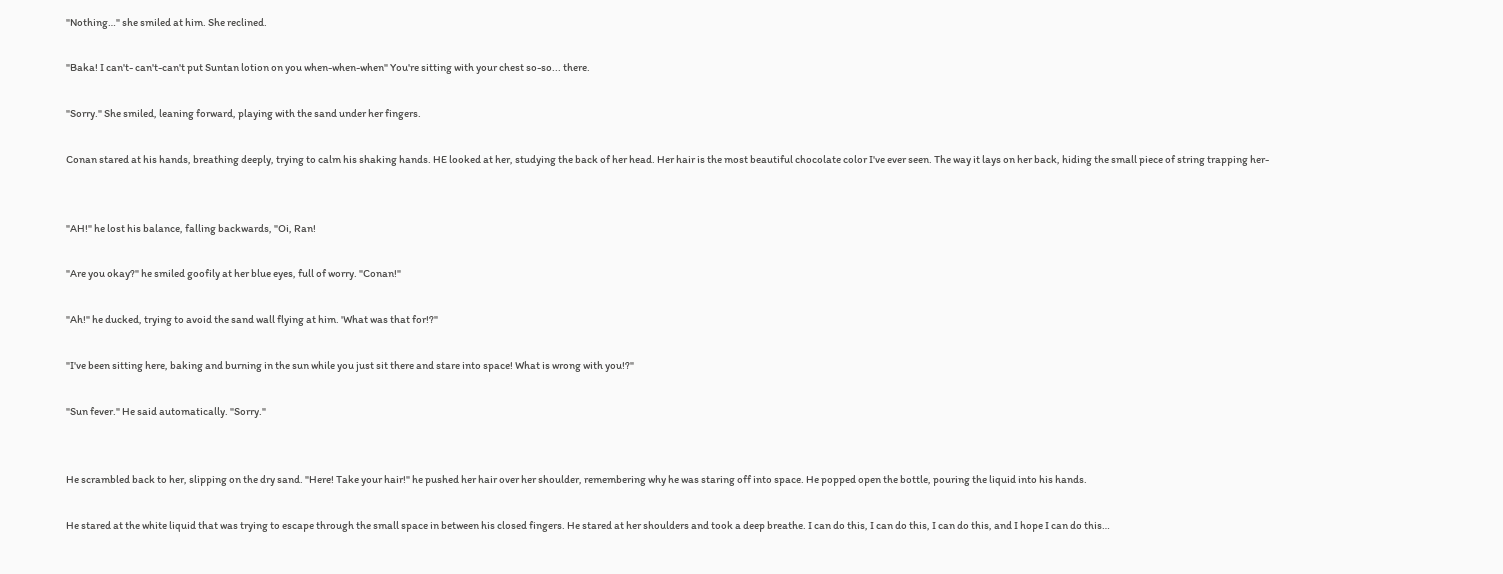"Nothing…" she smiled at him. She reclined.

"Baka! I can't- can't-can't put Suntan lotion on you when-when-when" You're sitting with your chest so-so... there.

"Sorry." She smiled, leaning forward, playing with the sand under her fingers.

Conan stared at his hands, breathing deeply, trying to calm his shaking hands. HE looked at her, studying the back of her head. Her hair is the most beautiful chocolate color I've ever seen. The way it lays on her back, hiding the small piece of string trapping her-


"AH!" he lost his balance, falling backwards, "Oi, Ran!

"Are you okay?" he smiled goofily at her blue eyes, full of worry. "Conan!"

"Ah!" he ducked, trying to avoid the sand wall flying at him. 'What was that for!?"

"I've been sitting here, baking and burning in the sun while you just sit there and stare into space! What is wrong with you!?"

"Sun fever." He said automatically. "Sorry."


He scrambled back to her, slipping on the dry sand. "Here! Take your hair!" he pushed her hair over her shoulder, remembering why he was staring off into space. He popped open the bottle, pouring the liquid into his hands.

He stared at the white liquid that was trying to escape through the small space in between his closed fingers. He stared at her shoulders and took a deep breathe. I can do this, I can do this, I can do this, and I hope I can do this…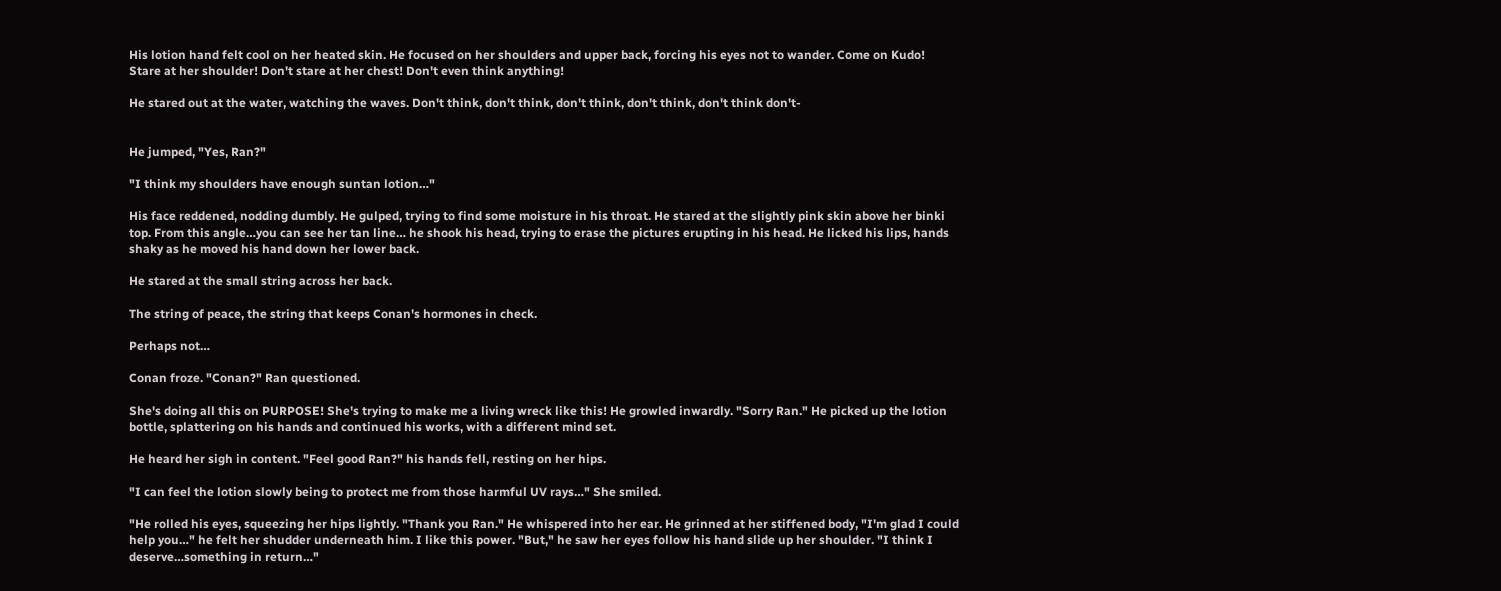His lotion hand felt cool on her heated skin. He focused on her shoulders and upper back, forcing his eyes not to wander. Come on Kudo! Stare at her shoulder! Don't stare at her chest! Don't even think anything!

He stared out at the water, watching the waves. Don't think, don't think, don't think, don't think, don't think don't-


He jumped, "Yes, Ran?"

"I think my shoulders have enough suntan lotion…"

His face reddened, nodding dumbly. He gulped, trying to find some moisture in his throat. He stared at the slightly pink skin above her binki top. From this angle…you can see her tan line… he shook his head, trying to erase the pictures erupting in his head. He licked his lips, hands shaky as he moved his hand down her lower back.

He stared at the small string across her back.

The string of peace, the string that keeps Conan's hormones in check.

Perhaps not…

Conan froze. "Conan?" Ran questioned.

She's doing all this on PURPOSE! She's trying to make me a living wreck like this! He growled inwardly. "Sorry Ran." He picked up the lotion bottle, splattering on his hands and continued his works, with a different mind set.

He heard her sigh in content. "Feel good Ran?" his hands fell, resting on her hips.

"I can feel the lotion slowly being to protect me from those harmful UV rays…" She smiled.

"He rolled his eyes, squeezing her hips lightly. "Thank you Ran." He whispered into her ear. He grinned at her stiffened body, "I'm glad I could help you…" he felt her shudder underneath him. I like this power. "But," he saw her eyes follow his hand slide up her shoulder. "I think I deserve…something in return…"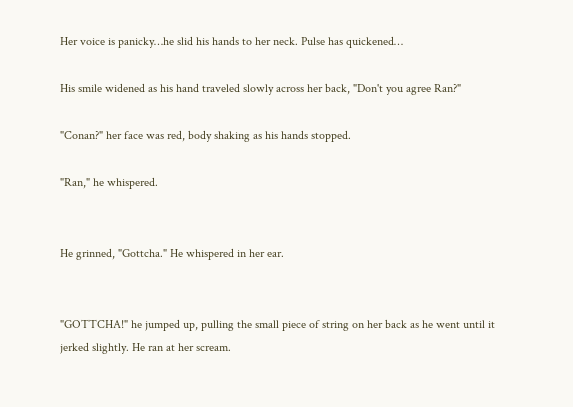Her voice is panicky…he slid his hands to her neck. Pulse has quickened…

His smile widened as his hand traveled slowly across her back, "Don't you agree Ran?"

"Conan?" her face was red, body shaking as his hands stopped.

"Ran," he whispered.


He grinned, "Gottcha." He whispered in her ear.


"GOTTCHA!" he jumped up, pulling the small piece of string on her back as he went until it jerked slightly. He ran at her scream.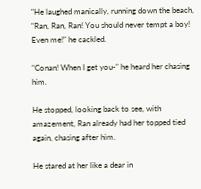"He laughed manically, running down the beach, "Ran, Ran, Ran! You should never tempt a boy! Even me!" he cackled.

"Conan! When I get you-" he heard her chasing him.

He stopped, looking back to see, with amazement, Ran already had her topped tied again, chasing after him.

He stared at her like a dear in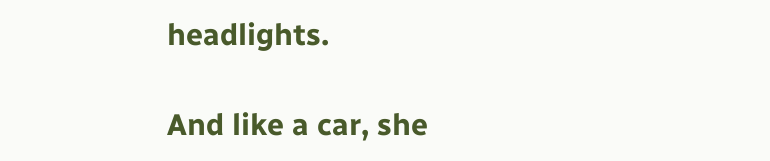headlights.

And like a car, she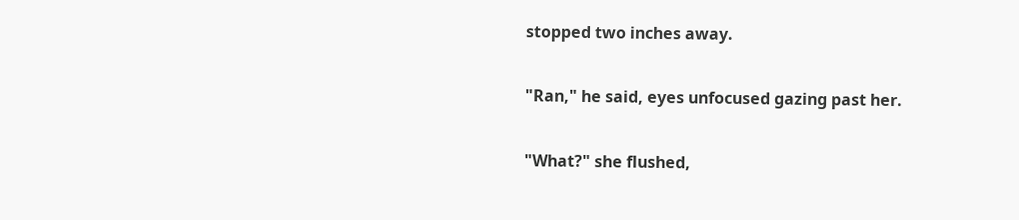stopped two inches away.

"Ran," he said, eyes unfocused gazing past her.

"What?" she flushed,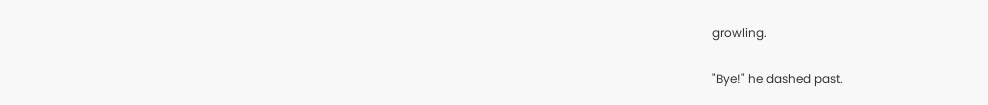growling.

"Bye!" he dashed past.